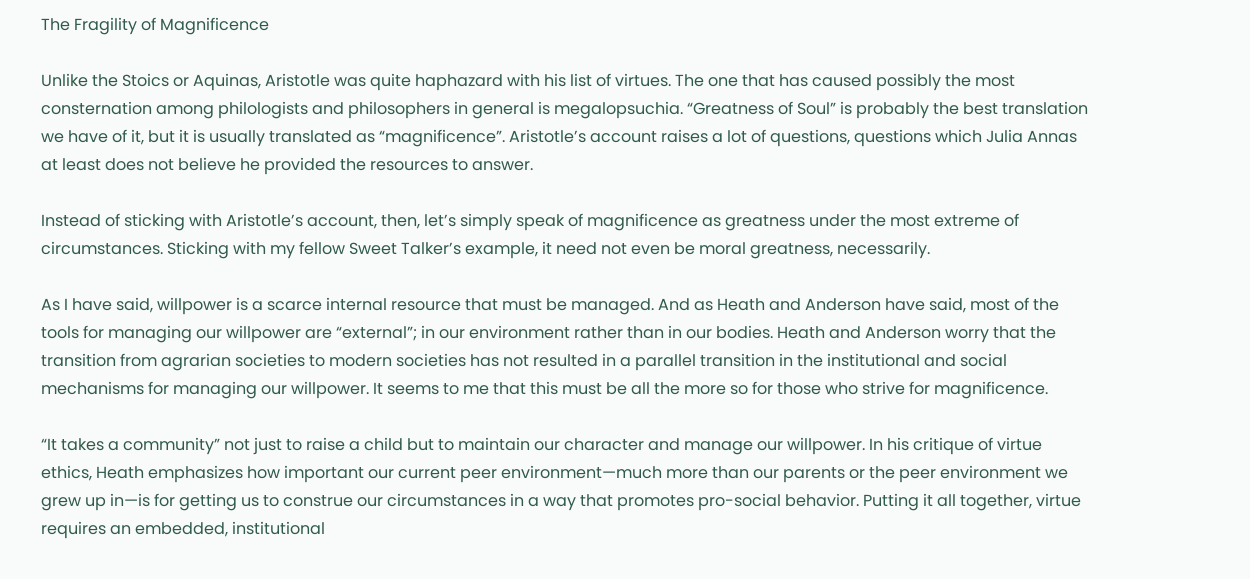The Fragility of Magnificence

Unlike the Stoics or Aquinas, Aristotle was quite haphazard with his list of virtues. The one that has caused possibly the most consternation among philologists and philosophers in general is megalopsuchia. “Greatness of Soul” is probably the best translation we have of it, but it is usually translated as “magnificence”. Aristotle’s account raises a lot of questions, questions which Julia Annas at least does not believe he provided the resources to answer.

Instead of sticking with Aristotle’s account, then, let’s simply speak of magnificence as greatness under the most extreme of circumstances. Sticking with my fellow Sweet Talker’s example, it need not even be moral greatness, necessarily.

As I have said, willpower is a scarce internal resource that must be managed. And as Heath and Anderson have said, most of the tools for managing our willpower are “external”; in our environment rather than in our bodies. Heath and Anderson worry that the transition from agrarian societies to modern societies has not resulted in a parallel transition in the institutional and social mechanisms for managing our willpower. It seems to me that this must be all the more so for those who strive for magnificence.

“It takes a community” not just to raise a child but to maintain our character and manage our willpower. In his critique of virtue ethics, Heath emphasizes how important our current peer environment—much more than our parents or the peer environment we grew up in—is for getting us to construe our circumstances in a way that promotes pro-social behavior. Putting it all together, virtue requires an embedded, institutional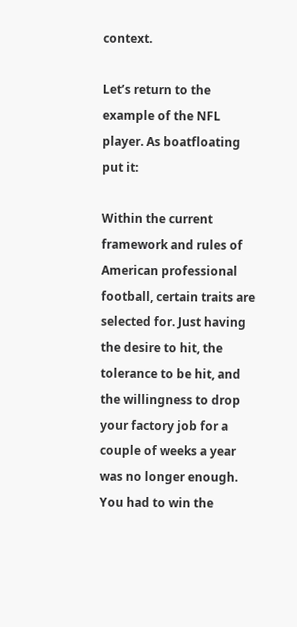context.

Let’s return to the example of the NFL player. As boatfloating put it:

Within the current framework and rules of American professional football, certain traits are selected for. Just having the desire to hit, the tolerance to be hit, and the willingness to drop your factory job for a couple of weeks a year was no longer enough. You had to win the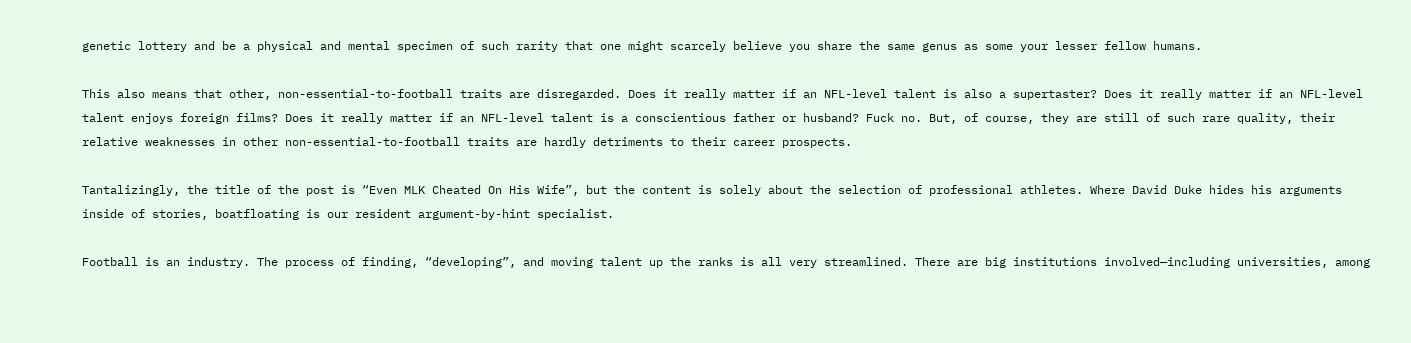genetic lottery and be a physical and mental specimen of such rarity that one might scarcely believe you share the same genus as some your lesser fellow humans.

This also means that other, non-essential-to-football traits are disregarded. Does it really matter if an NFL-level talent is also a supertaster? Does it really matter if an NFL-level talent enjoys foreign films? Does it really matter if an NFL-level talent is a conscientious father or husband? Fuck no. But, of course, they are still of such rare quality, their relative weaknesses in other non-essential-to-football traits are hardly detriments to their career prospects.

Tantalizingly, the title of the post is “Even MLK Cheated On His Wife”, but the content is solely about the selection of professional athletes. Where David Duke hides his arguments inside of stories, boatfloating is our resident argument-by-hint specialist.

Football is an industry. The process of finding, “developing”, and moving talent up the ranks is all very streamlined. There are big institutions involved—including universities, among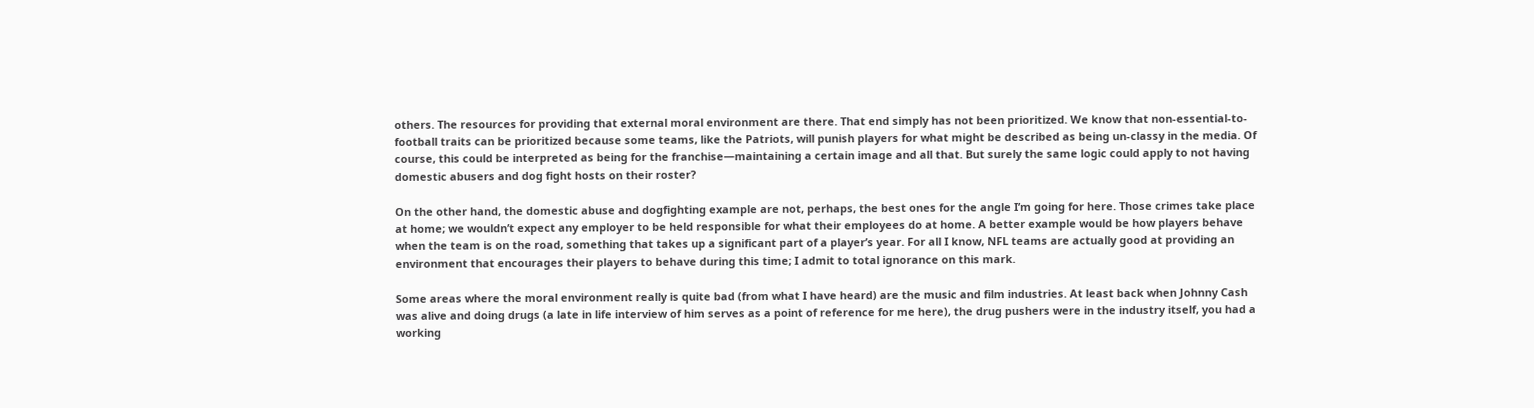others. The resources for providing that external moral environment are there. That end simply has not been prioritized. We know that non-essential-to-football traits can be prioritized because some teams, like the Patriots, will punish players for what might be described as being un-classy in the media. Of course, this could be interpreted as being for the franchise—maintaining a certain image and all that. But surely the same logic could apply to not having domestic abusers and dog fight hosts on their roster?

On the other hand, the domestic abuse and dogfighting example are not, perhaps, the best ones for the angle I’m going for here. Those crimes take place at home; we wouldn’t expect any employer to be held responsible for what their employees do at home. A better example would be how players behave when the team is on the road, something that takes up a significant part of a player’s year. For all I know, NFL teams are actually good at providing an environment that encourages their players to behave during this time; I admit to total ignorance on this mark.

Some areas where the moral environment really is quite bad (from what I have heard) are the music and film industries. At least back when Johnny Cash was alive and doing drugs (a late in life interview of him serves as a point of reference for me here), the drug pushers were in the industry itself, you had a working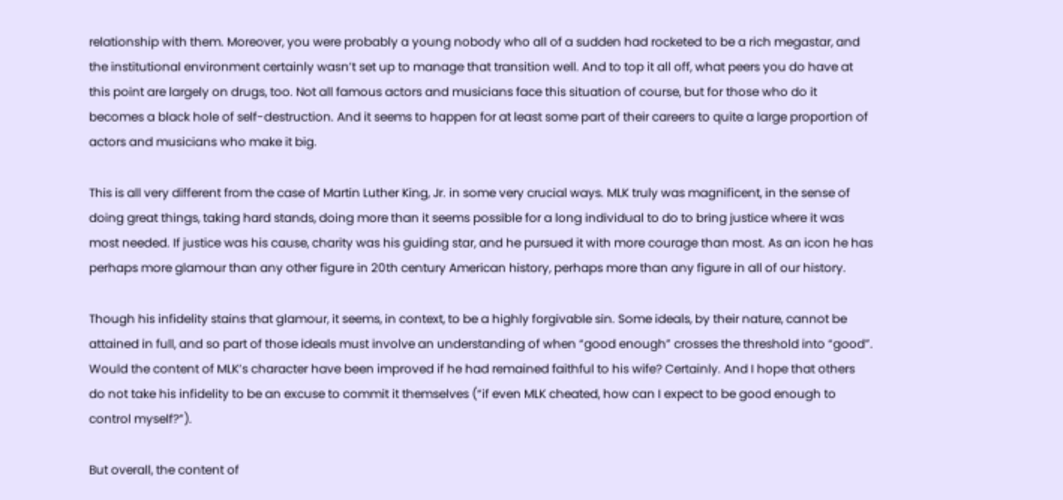relationship with them. Moreover, you were probably a young nobody who all of a sudden had rocketed to be a rich megastar, and the institutional environment certainly wasn’t set up to manage that transition well. And to top it all off, what peers you do have at this point are largely on drugs, too. Not all famous actors and musicians face this situation of course, but for those who do it becomes a black hole of self-destruction. And it seems to happen for at least some part of their careers to quite a large proportion of actors and musicians who make it big.

This is all very different from the case of Martin Luther King, Jr. in some very crucial ways. MLK truly was magnificent, in the sense of doing great things, taking hard stands, doing more than it seems possible for a long individual to do to bring justice where it was most needed. If justice was his cause, charity was his guiding star, and he pursued it with more courage than most. As an icon he has perhaps more glamour than any other figure in 20th century American history, perhaps more than any figure in all of our history.

Though his infidelity stains that glamour, it seems, in context, to be a highly forgivable sin. Some ideals, by their nature, cannot be attained in full, and so part of those ideals must involve an understanding of when “good enough” crosses the threshold into “good”. Would the content of MLK’s character have been improved if he had remained faithful to his wife? Certainly. And I hope that others do not take his infidelity to be an excuse to commit it themselves (“if even MLK cheated, how can I expect to be good enough to control myself?”).

But overall, the content of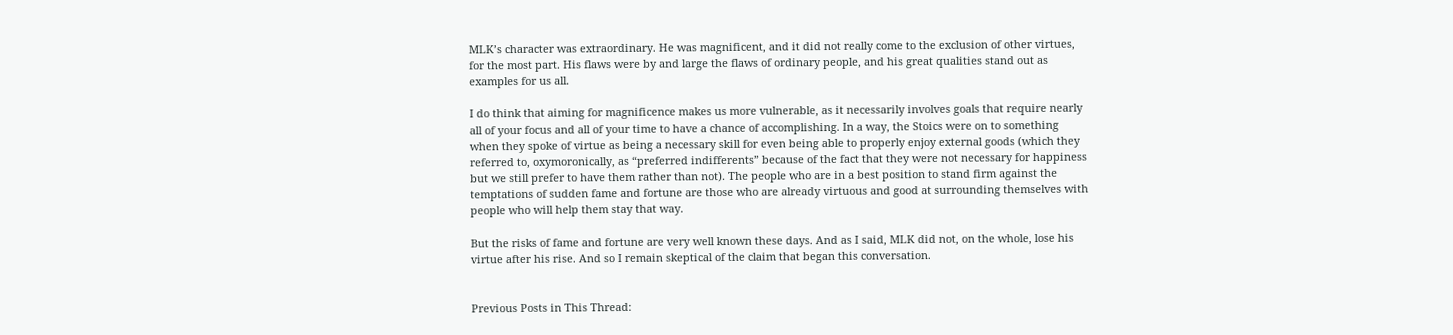MLK’s character was extraordinary. He was magnificent, and it did not really come to the exclusion of other virtues, for the most part. His flaws were by and large the flaws of ordinary people, and his great qualities stand out as examples for us all.

I do think that aiming for magnificence makes us more vulnerable, as it necessarily involves goals that require nearly all of your focus and all of your time to have a chance of accomplishing. In a way, the Stoics were on to something when they spoke of virtue as being a necessary skill for even being able to properly enjoy external goods (which they referred to, oxymoronically, as “preferred indifferents” because of the fact that they were not necessary for happiness but we still prefer to have them rather than not). The people who are in a best position to stand firm against the temptations of sudden fame and fortune are those who are already virtuous and good at surrounding themselves with people who will help them stay that way.

But the risks of fame and fortune are very well known these days. And as I said, MLK did not, on the whole, lose his virtue after his rise. And so I remain skeptical of the claim that began this conversation.


Previous Posts in This Thread: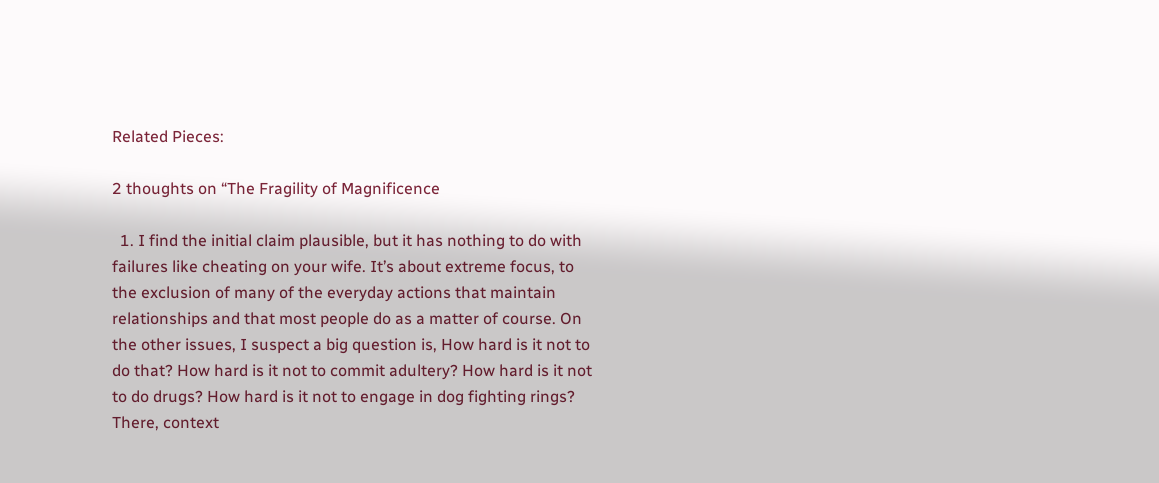Related Pieces:

2 thoughts on “The Fragility of Magnificence

  1. I find the initial claim plausible, but it has nothing to do with failures like cheating on your wife. It’s about extreme focus, to the exclusion of many of the everyday actions that maintain relationships and that most people do as a matter of course. On the other issues, I suspect a big question is, How hard is it not to do that? How hard is it not to commit adultery? How hard is it not to do drugs? How hard is it not to engage in dog fighting rings? There, context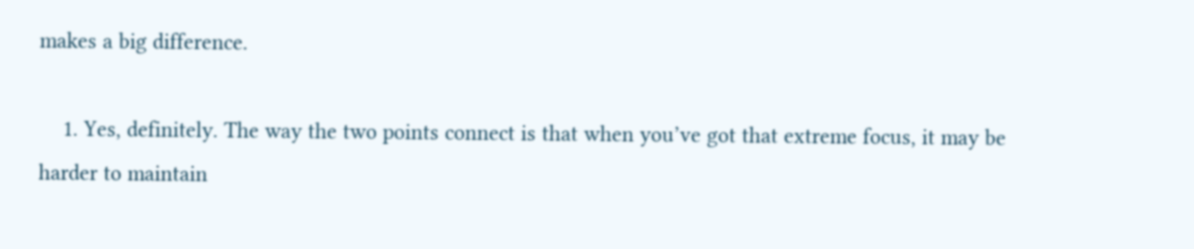makes a big difference.

    1. Yes, definitely. The way the two points connect is that when you’ve got that extreme focus, it may be harder to maintain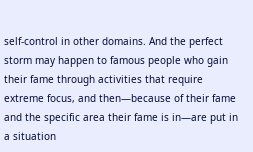self-control in other domains. And the perfect storm may happen to famous people who gain their fame through activities that require extreme focus, and then—because of their fame and the specific area their fame is in—are put in a situation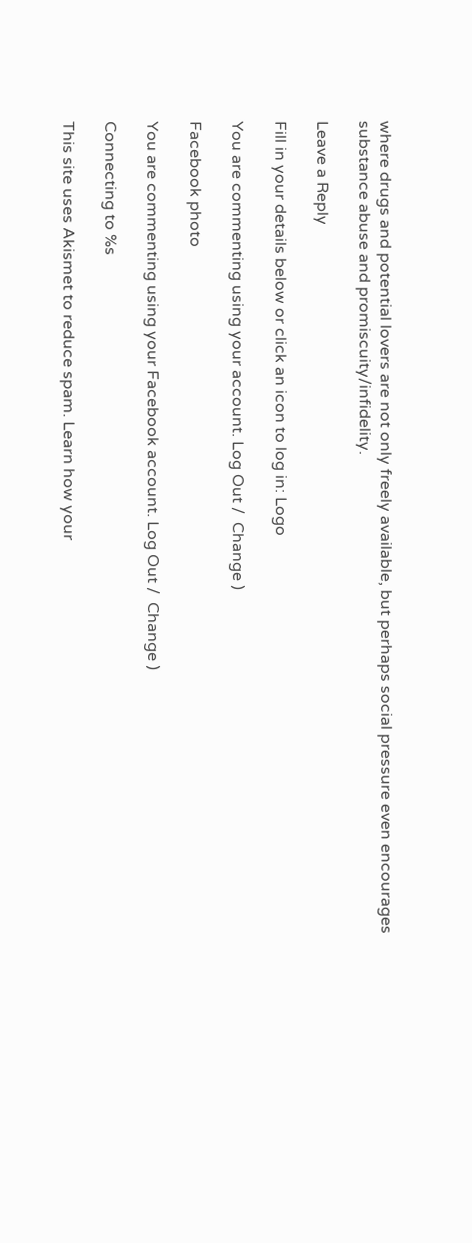where drugs and potential lovers are not only freely available, but perhaps social pressure even encourages substance abuse and promiscuity/infidelity.

Leave a Reply

Fill in your details below or click an icon to log in: Logo

You are commenting using your account. Log Out /  Change )

Facebook photo

You are commenting using your Facebook account. Log Out /  Change )

Connecting to %s

This site uses Akismet to reduce spam. Learn how your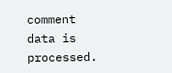comment data is processed.